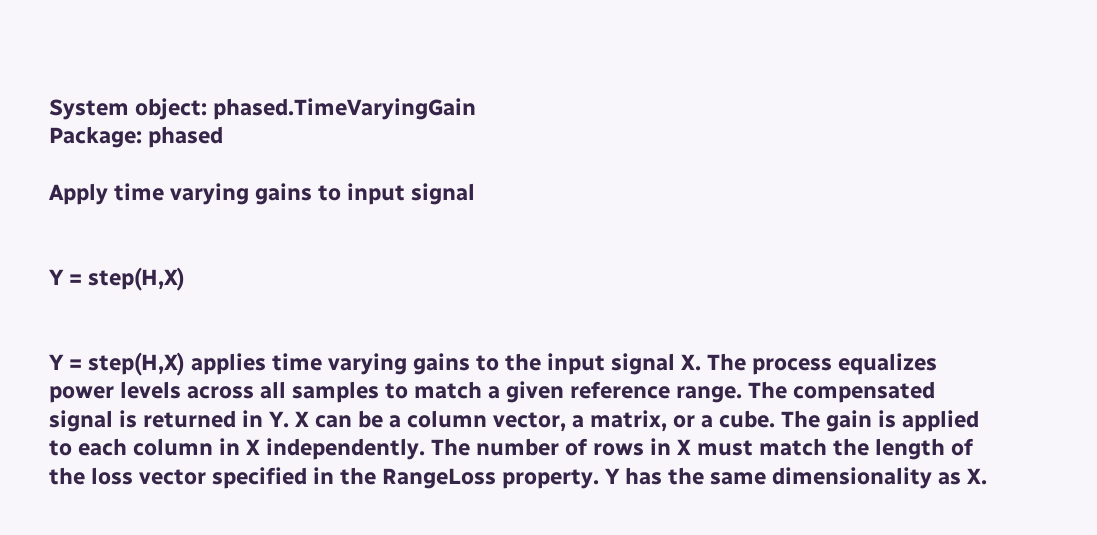System object: phased.TimeVaryingGain
Package: phased

Apply time varying gains to input signal


Y = step(H,X)


Y = step(H,X) applies time varying gains to the input signal X. The process equalizes power levels across all samples to match a given reference range. The compensated signal is returned in Y. X can be a column vector, a matrix, or a cube. The gain is applied to each column in X independently. The number of rows in X must match the length of the loss vector specified in the RangeLoss property. Y has the same dimensionality as X.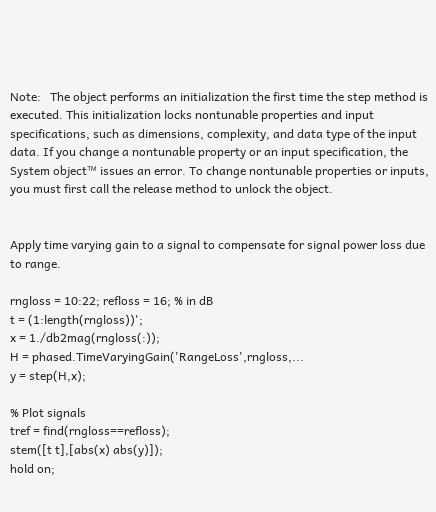Note:   The object performs an initialization the first time the step method is executed. This initialization locks nontunable properties and input specifications, such as dimensions, complexity, and data type of the input data. If you change a nontunable property or an input specification, the System object™ issues an error. To change nontunable properties or inputs, you must first call the release method to unlock the object.


Apply time varying gain to a signal to compensate for signal power loss due to range.

rngloss = 10:22; refloss = 16; % in dB
t = (1:length(rngloss))';
x = 1./db2mag(rngloss(:));
H = phased.TimeVaryingGain('RangeLoss',rngloss,...
y = step(H,x);

% Plot signals
tref = find(rngloss==refloss);
stem([t t],[abs(x) abs(y)]);
hold on;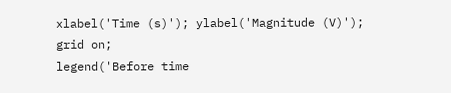xlabel('Time (s)'); ylabel('Magnitude (V)');
grid on;
legend('Before time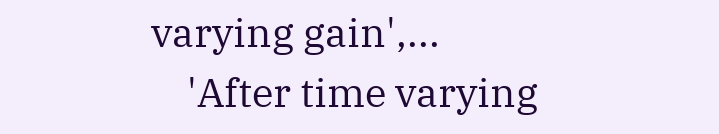varying gain',...
    'After time varying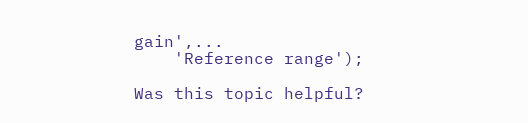gain',...
    'Reference range');

Was this topic helpful?